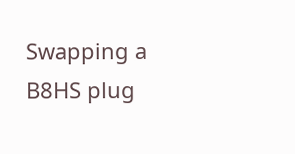Swapping a B8HS plug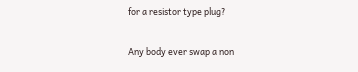for a resistor type plug?

Any body ever swap a non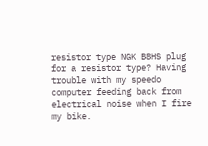resistor type NGK B8HS plug for a resistor type? Having trouble with my speedo computer feeding back from electrical noise when I fire my bike.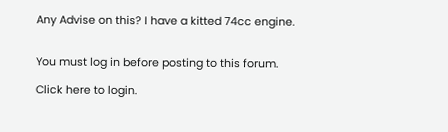Any Advise on this? I have a kitted 74cc engine.


You must log in before posting to this forum.

Click here to login.